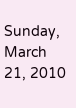Sunday, March 21, 2010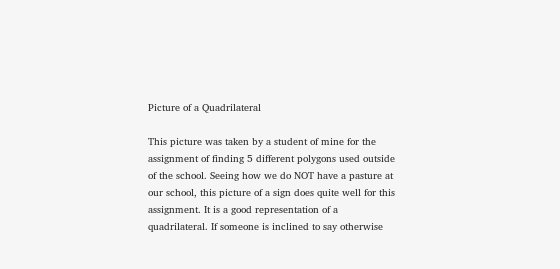Picture of a Quadrilateral

This picture was taken by a student of mine for the assignment of finding 5 different polygons used outside of the school. Seeing how we do NOT have a pasture at our school, this picture of a sign does quite well for this assignment. It is a good representation of a quadrilateral. If someone is inclined to say otherwise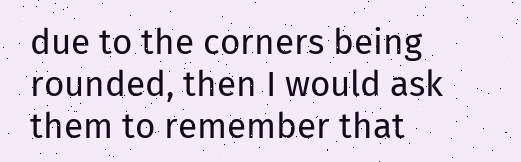due to the corners being rounded, then I would ask them to remember that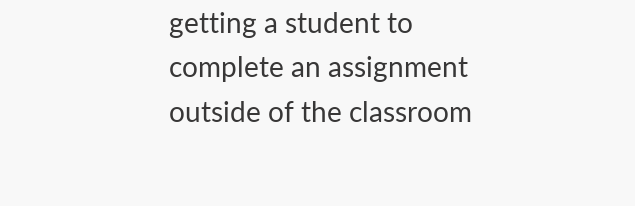getting a student to complete an assignment outside of the classroom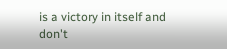is a victory in itself and don't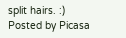split hairs. :)
Posted by Picasa